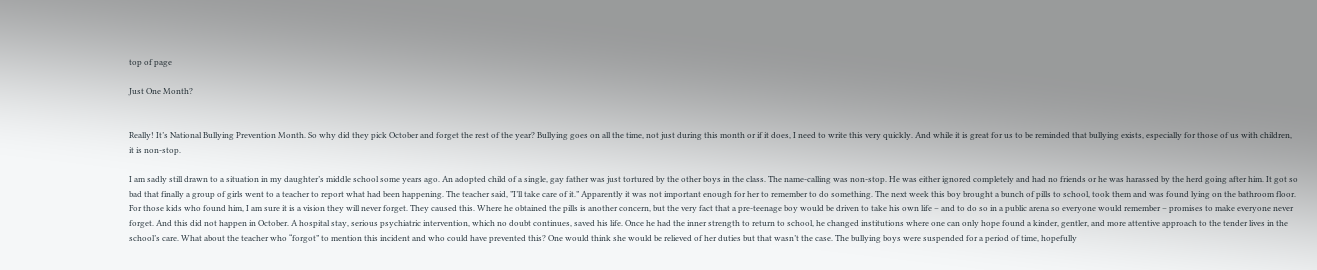top of page

Just One Month?


Really! It’s National Bullying Prevention Month. So why did they pick October and forget the rest of the year? Bullying goes on all the time, not just during this month or if it does, I need to write this very quickly. And while it is great for us to be reminded that bullying exists, especially for those of us with children, it is non-stop.

I am sadly still drawn to a situation in my daughter’s middle school some years ago. An adopted child of a single, gay father was just tortured by the other boys in the class. The name-calling was non-stop. He was either ignored completely and had no friends or he was harassed by the herd going after him. It got so bad that finally a group of girls went to a teacher to report what had been happening. The teacher said, ”I’ll take care of it.” Apparently it was not important enough for her to remember to do something. The next week this boy brought a bunch of pills to school, took them and was found lying on the bathroom floor. For those kids who found him, I am sure it is a vision they will never forget. They caused this. Where he obtained the pills is another concern, but the very fact that a pre-teenage boy would be driven to take his own life – and to do so in a public arena so everyone would remember – promises to make everyone never forget. And this did not happen in October. A hospital stay, serious psychiatric intervention, which no doubt continues, saved his life. Once he had the inner strength to return to school, he changed institutions where one can only hope found a kinder, gentler, and more attentive approach to the tender lives in the school’s care. What about the teacher who “forgot” to mention this incident and who could have prevented this? One would think she would be relieved of her duties but that wasn’t the case. The bullying boys were suspended for a period of time, hopefully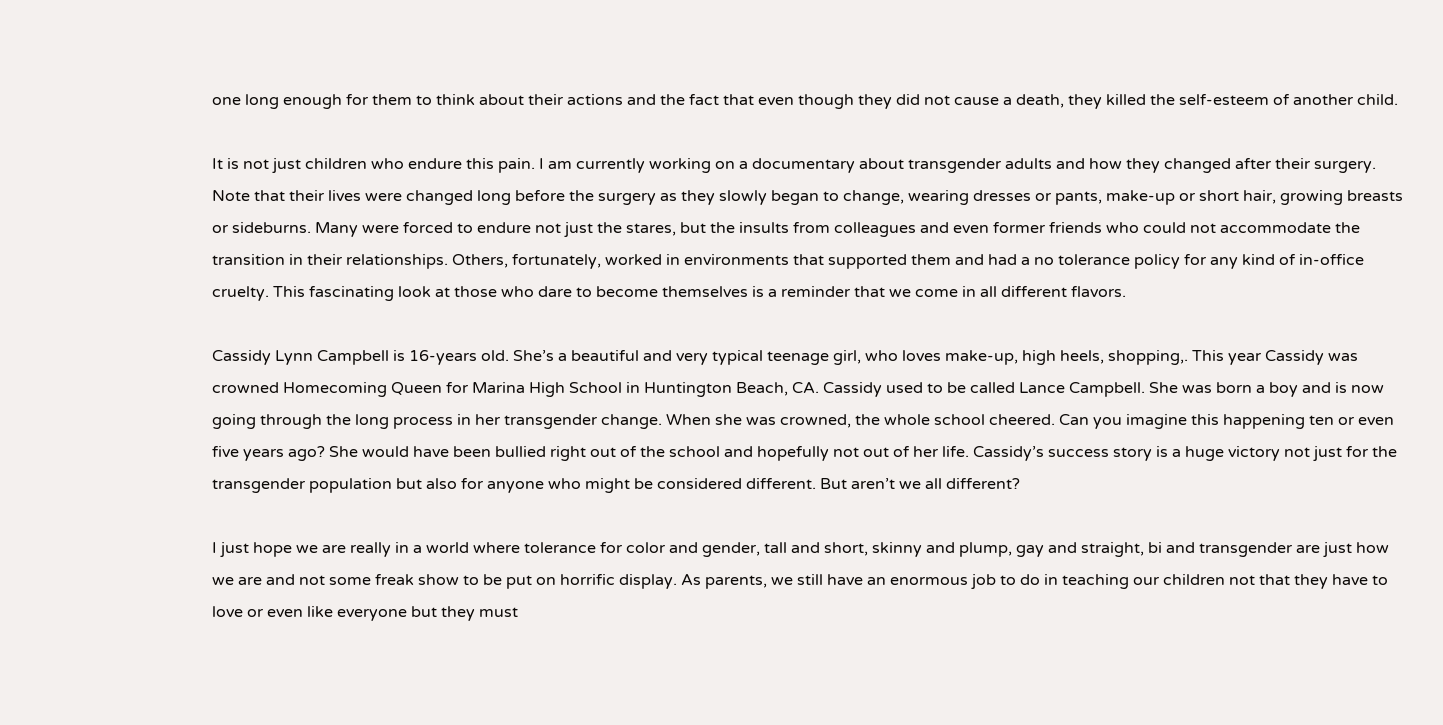one long enough for them to think about their actions and the fact that even though they did not cause a death, they killed the self-esteem of another child.

It is not just children who endure this pain. I am currently working on a documentary about transgender adults and how they changed after their surgery. Note that their lives were changed long before the surgery as they slowly began to change, wearing dresses or pants, make-up or short hair, growing breasts or sideburns. Many were forced to endure not just the stares, but the insults from colleagues and even former friends who could not accommodate the transition in their relationships. Others, fortunately, worked in environments that supported them and had a no tolerance policy for any kind of in-office cruelty. This fascinating look at those who dare to become themselves is a reminder that we come in all different flavors.

Cassidy Lynn Campbell is 16-years old. She’s a beautiful and very typical teenage girl, who loves make-up, high heels, shopping,. This year Cassidy was crowned Homecoming Queen for Marina High School in Huntington Beach, CA. Cassidy used to be called Lance Campbell. She was born a boy and is now going through the long process in her transgender change. When she was crowned, the whole school cheered. Can you imagine this happening ten or even five years ago? She would have been bullied right out of the school and hopefully not out of her life. Cassidy’s success story is a huge victory not just for the transgender population but also for anyone who might be considered different. But aren’t we all different?

I just hope we are really in a world where tolerance for color and gender, tall and short, skinny and plump, gay and straight, bi and transgender are just how we are and not some freak show to be put on horrific display. As parents, we still have an enormous job to do in teaching our children not that they have to love or even like everyone but they must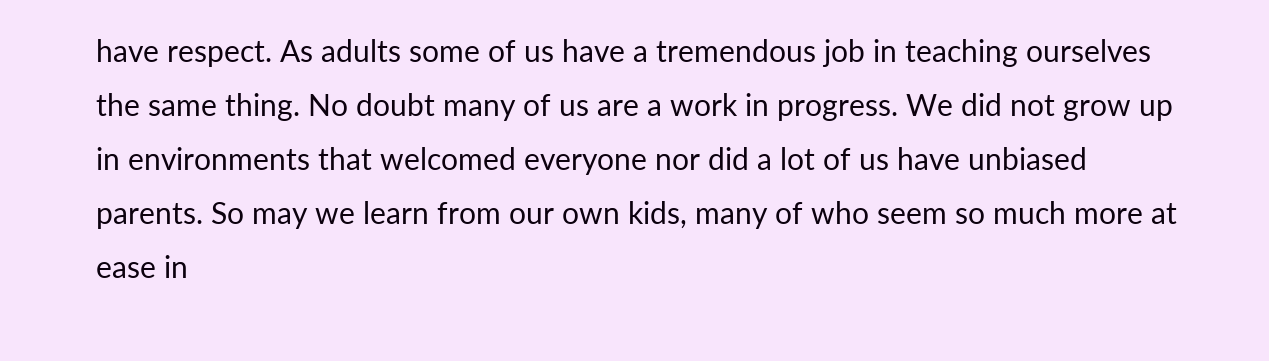have respect. As adults some of us have a tremendous job in teaching ourselves the same thing. No doubt many of us are a work in progress. We did not grow up in environments that welcomed everyone nor did a lot of us have unbiased parents. So may we learn from our own kids, many of who seem so much more at ease in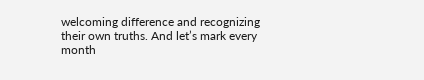welcoming difference and recognizing their own truths. And let’s mark every month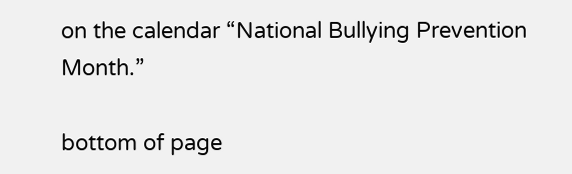on the calendar “National Bullying Prevention Month.”

bottom of page